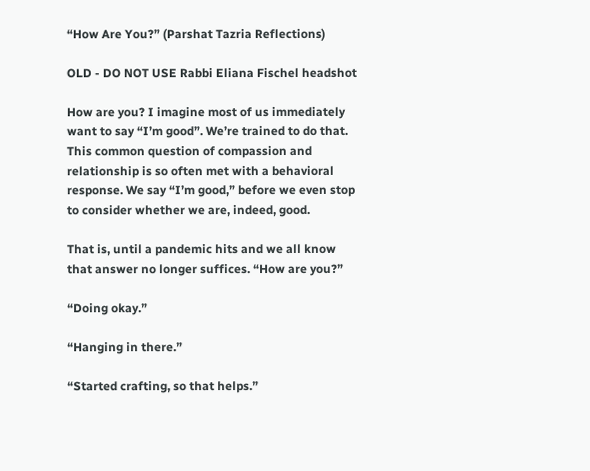“How Are You?” (Parshat Tazria Reflections)

OLD - DO NOT USE Rabbi Eliana Fischel headshot

How are you? I imagine most of us immediately want to say “I’m good”. We’re trained to do that. This common question of compassion and relationship is so often met with a behavioral response. We say “I’m good,” before we even stop to consider whether we are, indeed, good.

That is, until a pandemic hits and we all know that answer no longer suffices. “How are you?”

“Doing okay.”

“Hanging in there.”

“Started crafting, so that helps.”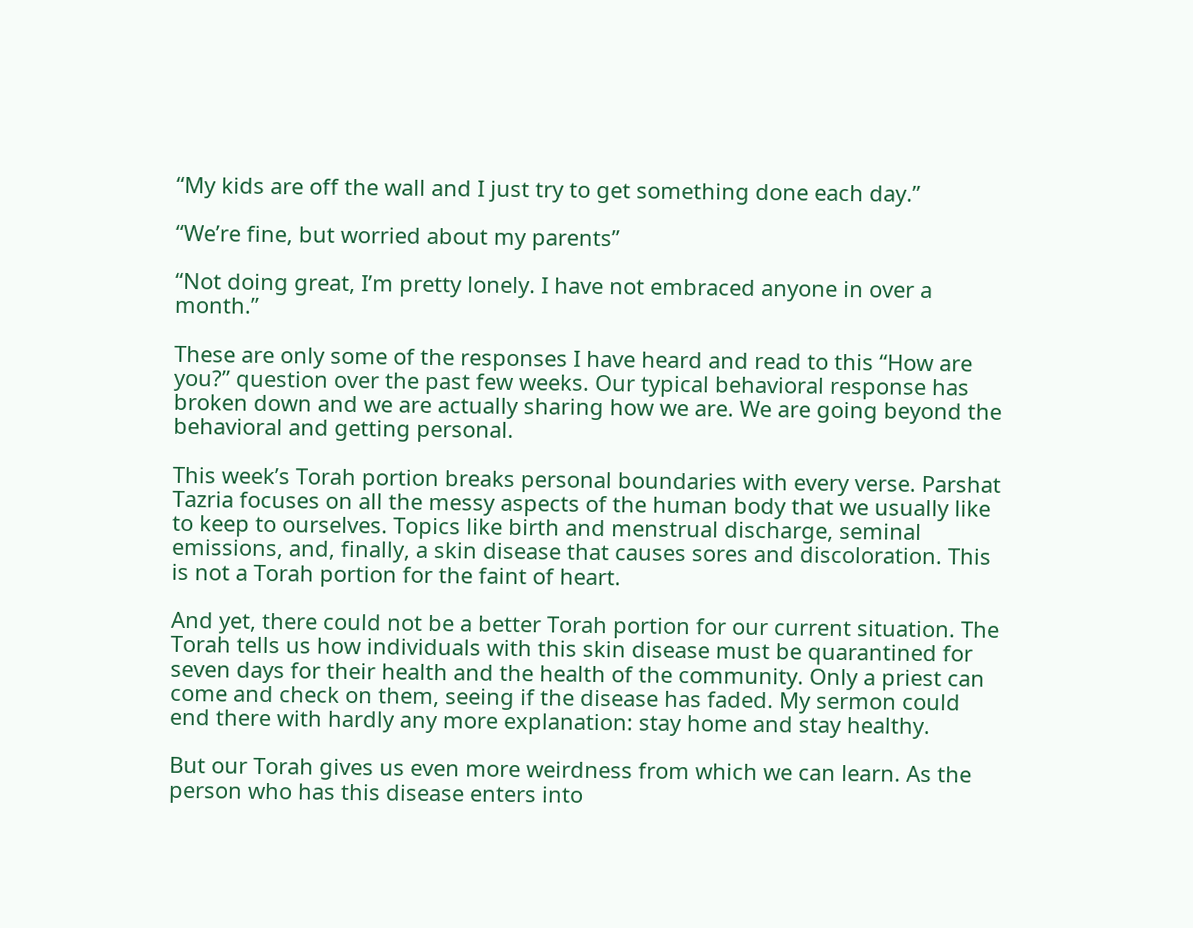“My kids are off the wall and I just try to get something done each day.”

“We’re fine, but worried about my parents”

“Not doing great, I’m pretty lonely. I have not embraced anyone in over a month.”

These are only some of the responses I have heard and read to this “How are you?” question over the past few weeks. Our typical behavioral response has broken down and we are actually sharing how we are. We are going beyond the behavioral and getting personal.

This week’s Torah portion breaks personal boundaries with every verse. Parshat Tazria focuses on all the messy aspects of the human body that we usually like to keep to ourselves. Topics like birth and menstrual discharge, seminal emissions, and, finally, a skin disease that causes sores and discoloration. This is not a Torah portion for the faint of heart.

And yet, there could not be a better Torah portion for our current situation. The Torah tells us how individuals with this skin disease must be quarantined for seven days for their health and the health of the community. Only a priest can come and check on them, seeing if the disease has faded. My sermon could end there with hardly any more explanation: stay home and stay healthy.

But our Torah gives us even more weirdness from which we can learn. As the person who has this disease enters into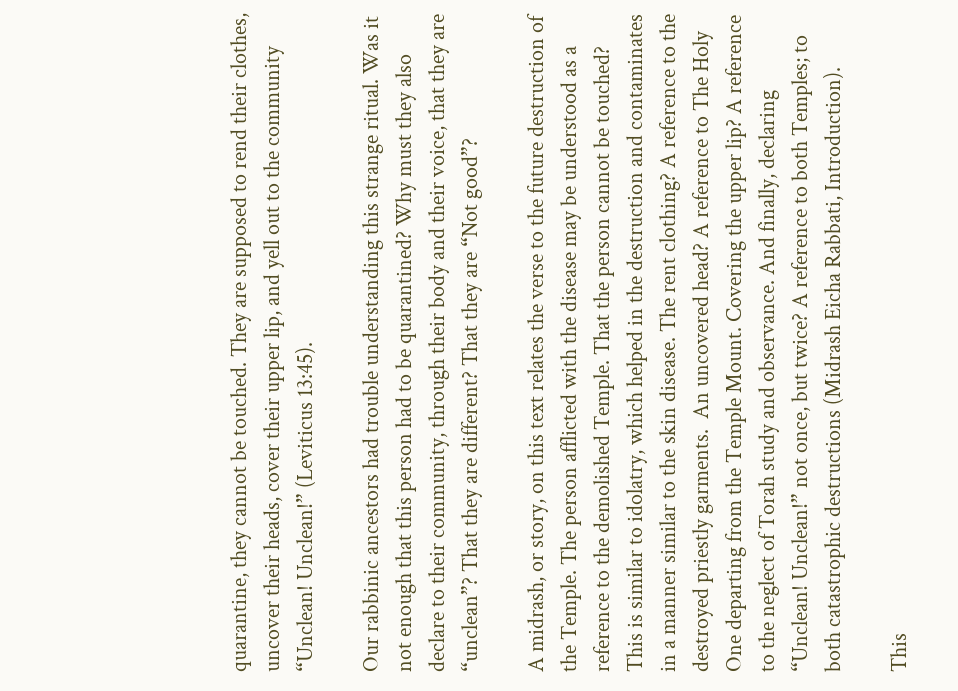quarantine, they cannot be touched. They are supposed to rend their clothes, uncover their heads, cover their upper lip, and yell out to the community “Unclean! Unclean!” (Leviticus 13:45).

Our rabbinic ancestors had trouble understanding this strange ritual. Was it not enough that this person had to be quarantined? Why must they also declare to their community, through their body and their voice, that they are “unclean”? That they are different? That they are “Not good”?

A midrash, or story, on this text relates the verse to the future destruction of the Temple. The person afflicted with the disease may be understood as a reference to the demolished Temple. That the person cannot be touched? This is similar to idolatry, which helped in the destruction and contaminates in a manner similar to the skin disease. The rent clothing? A reference to the destroyed priestly garments.  An uncovered head? A reference to The Holy One departing from the Temple Mount. Covering the upper lip? A reference to the neglect of Torah study and observance. And finally, declaring “Unclean! Unclean!” not once, but twice? A reference to both Temples; to both catastrophic destructions (Midrash Eicha Rabbati, Introduction).

This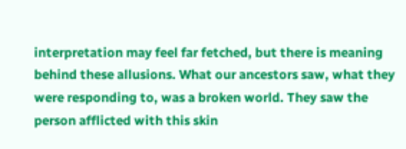interpretation may feel far fetched, but there is meaning behind these allusions. What our ancestors saw, what they were responding to, was a broken world. They saw the person afflicted with this skin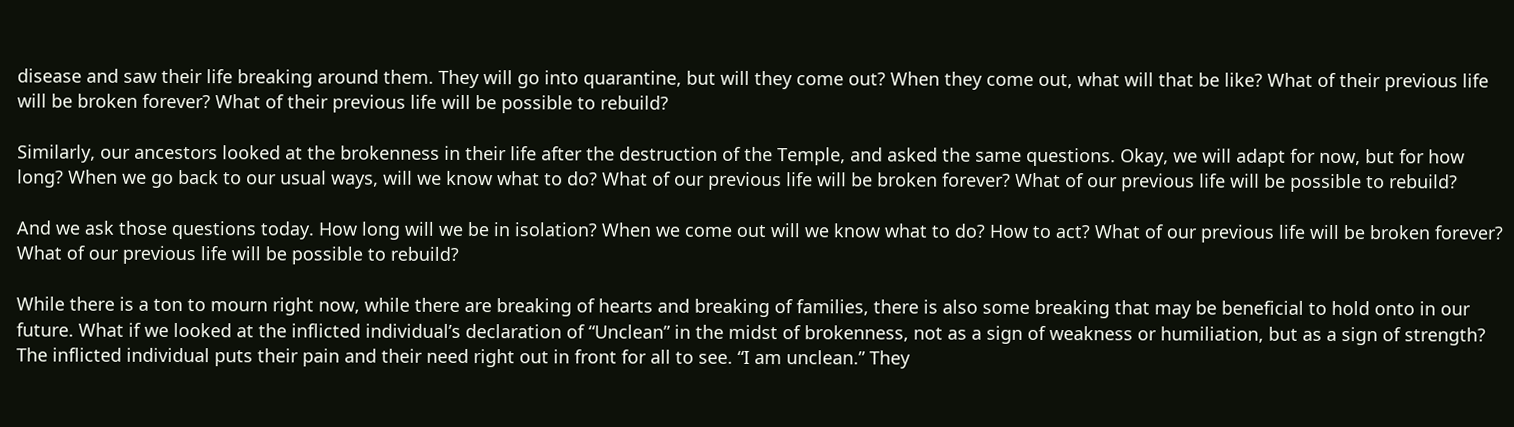disease and saw their life breaking around them. They will go into quarantine, but will they come out? When they come out, what will that be like? What of their previous life will be broken forever? What of their previous life will be possible to rebuild?

Similarly, our ancestors looked at the brokenness in their life after the destruction of the Temple, and asked the same questions. Okay, we will adapt for now, but for how long? When we go back to our usual ways, will we know what to do? What of our previous life will be broken forever? What of our previous life will be possible to rebuild?

And we ask those questions today. How long will we be in isolation? When we come out will we know what to do? How to act? What of our previous life will be broken forever? What of our previous life will be possible to rebuild?

While there is a ton to mourn right now, while there are breaking of hearts and breaking of families, there is also some breaking that may be beneficial to hold onto in our future. What if we looked at the inflicted individual’s declaration of “Unclean” in the midst of brokenness, not as a sign of weakness or humiliation, but as a sign of strength? The inflicted individual puts their pain and their need right out in front for all to see. “I am unclean.” They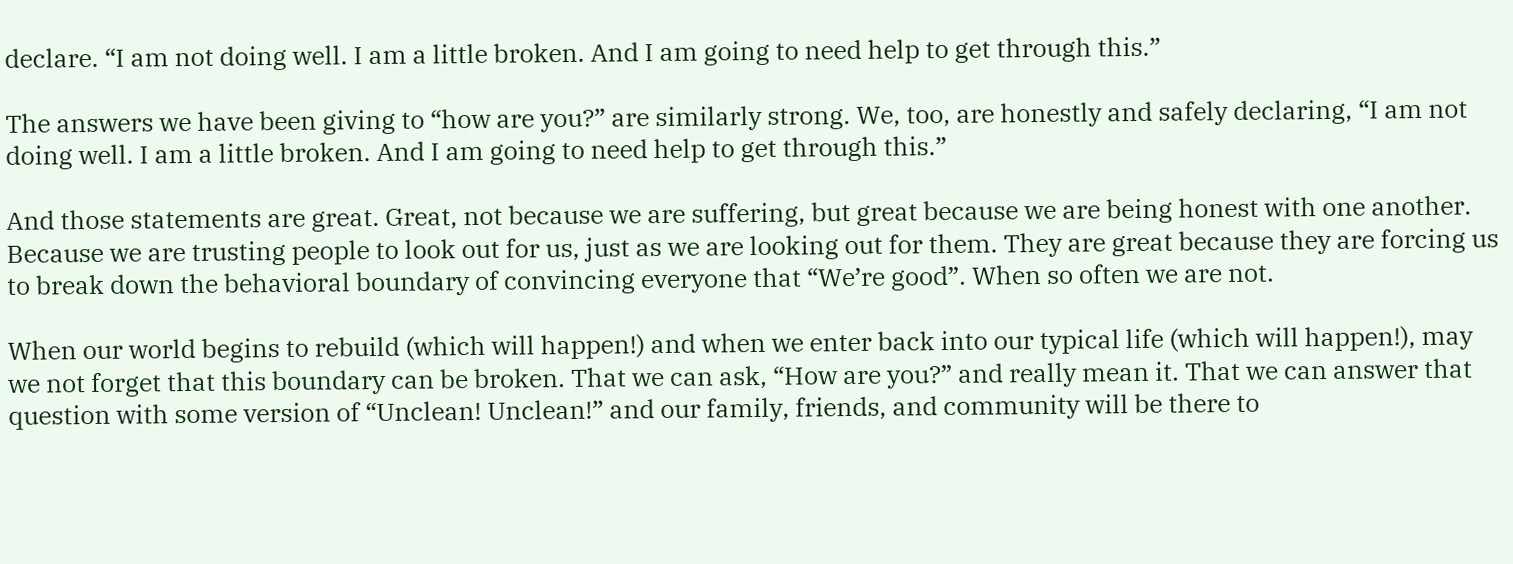declare. “I am not doing well. I am a little broken. And I am going to need help to get through this.”

The answers we have been giving to “how are you?” are similarly strong. We, too, are honestly and safely declaring, “I am not doing well. I am a little broken. And I am going to need help to get through this.”

And those statements are great. Great, not because we are suffering, but great because we are being honest with one another. Because we are trusting people to look out for us, just as we are looking out for them. They are great because they are forcing us to break down the behavioral boundary of convincing everyone that “We’re good”. When so often we are not.

When our world begins to rebuild (which will happen!) and when we enter back into our typical life (which will happen!), may we not forget that this boundary can be broken. That we can ask, “How are you?” and really mean it. That we can answer that question with some version of “Unclean! Unclean!” and our family, friends, and community will be there to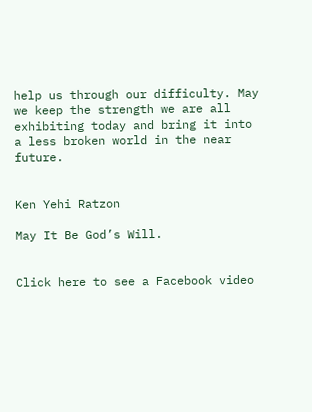help us through our difficulty. May we keep the strength we are all exhibiting today and bring it into a less broken world in the near future.


Ken Yehi Ratzon

May It Be God’s Will.


Click here to see a Facebook video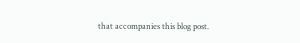that accompanies this blog post.